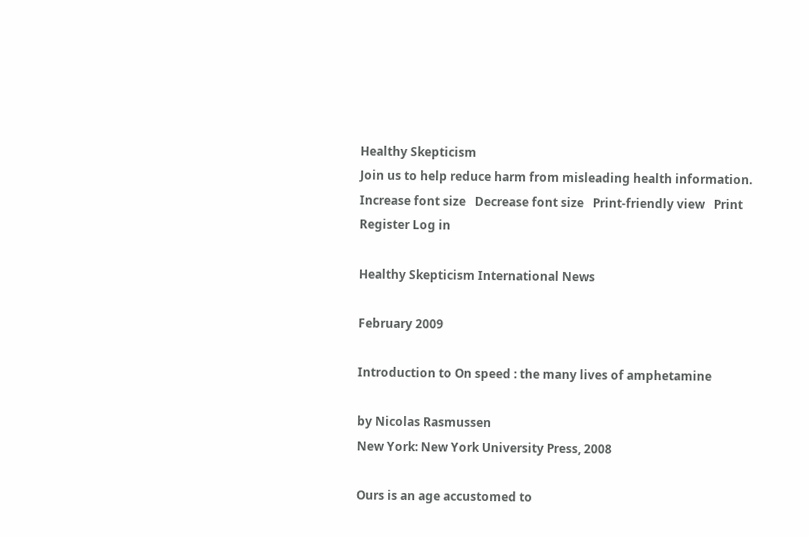Healthy Skepticism
Join us to help reduce harm from misleading health information.
Increase font size   Decrease font size   Print-friendly view   Print
Register Log in

Healthy Skepticism International News

February 2009

Introduction to On speed : the many lives of amphetamine

by Nicolas Rasmussen
New York: New York University Press, 2008

Ours is an age accustomed to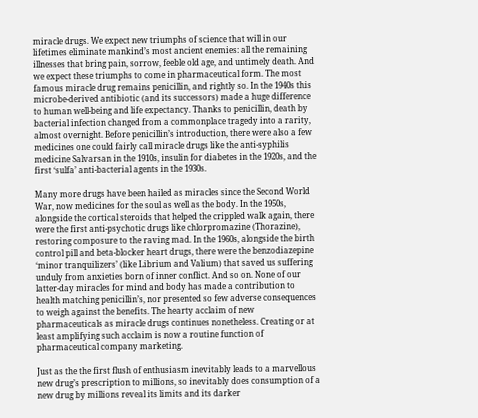miracle drugs. We expect new triumphs of science that will in our lifetimes eliminate mankind’s most ancient enemies: all the remaining illnesses that bring pain, sorrow, feeble old age, and untimely death. And we expect these triumphs to come in pharmaceutical form. The most famous miracle drug remains penicillin, and rightly so. In the 1940s this microbe-derived antibiotic (and its successors) made a huge difference to human well-being and life expectancy. Thanks to penicillin, death by bacterial infection changed from a commonplace tragedy into a rarity, almost overnight. Before penicillin’s introduction, there were also a few medicines one could fairly call miracle drugs like the anti-syphilis medicine Salvarsan in the 1910s, insulin for diabetes in the 1920s, and the first ‘sulfa’ anti-bacterial agents in the 1930s.

Many more drugs have been hailed as miracles since the Second World War, now medicines for the soul as well as the body. In the 1950s, alongside the cortical steroids that helped the crippled walk again, there were the first anti-psychotic drugs like chlorpromazine (Thorazine), restoring composure to the raving mad. In the 1960s, alongside the birth control pill and beta-blocker heart drugs, there were the benzodiazepine ‘minor tranquilizers’ (like Librium and Valium) that saved us suffering unduly from anxieties born of inner conflict. And so on. None of our latter-day miracles for mind and body has made a contribution to health matching penicillin’s, nor presented so few adverse consequences to weigh against the benefits. The hearty acclaim of new pharmaceuticals as miracle drugs continues nonetheless. Creating or at least amplifying such acclaim is now a routine function of pharmaceutical company marketing.

Just as the the first flush of enthusiasm inevitably leads to a marvellous new drug’s prescription to millions, so inevitably does consumption of a new drug by millions reveal its limits and its darker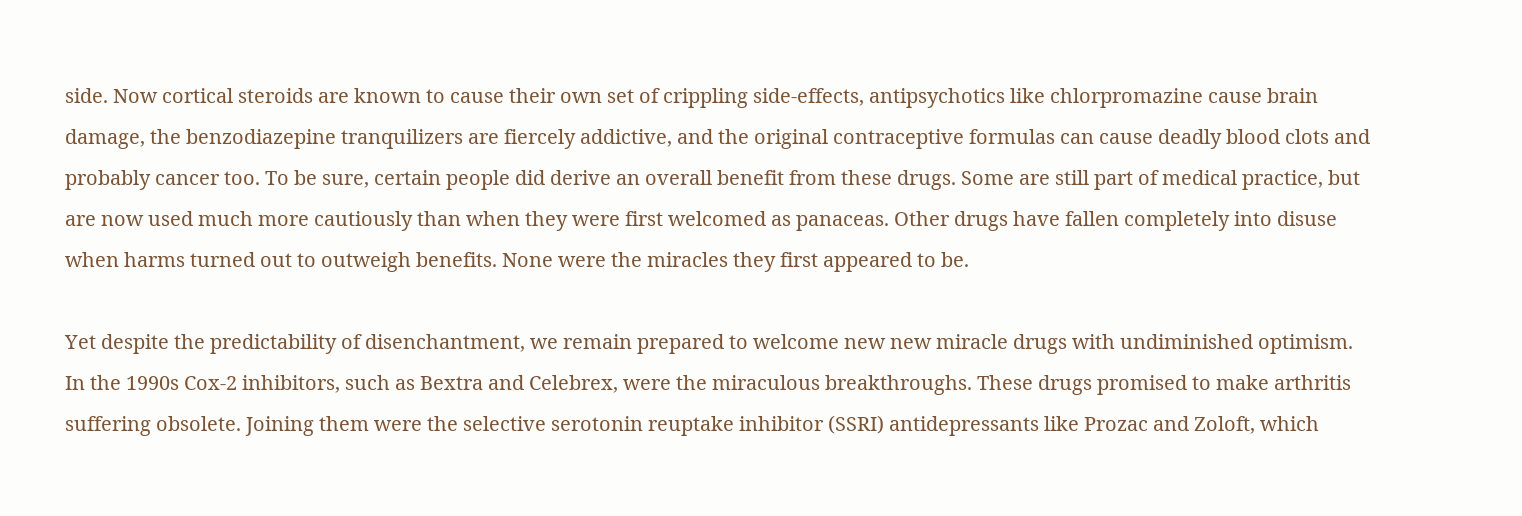side. Now cortical steroids are known to cause their own set of crippling side-effects, antipsychotics like chlorpromazine cause brain damage, the benzodiazepine tranquilizers are fiercely addictive, and the original contraceptive formulas can cause deadly blood clots and probably cancer too. To be sure, certain people did derive an overall benefit from these drugs. Some are still part of medical practice, but are now used much more cautiously than when they were first welcomed as panaceas. Other drugs have fallen completely into disuse when harms turned out to outweigh benefits. None were the miracles they first appeared to be.

Yet despite the predictability of disenchantment, we remain prepared to welcome new new miracle drugs with undiminished optimism. In the 1990s Cox-2 inhibitors, such as Bextra and Celebrex, were the miraculous breakthroughs. These drugs promised to make arthritis suffering obsolete. Joining them were the selective serotonin reuptake inhibitor (SSRI) antidepressants like Prozac and Zoloft, which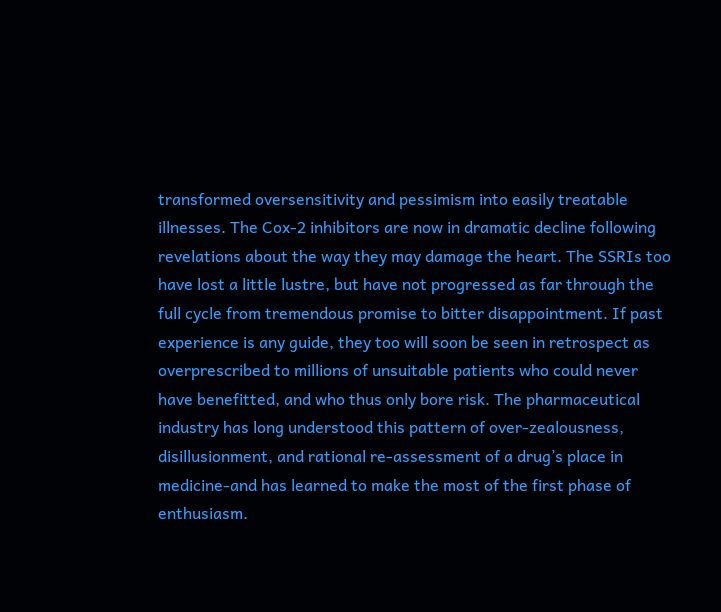transformed oversensitivity and pessimism into easily treatable illnesses. The Cox-2 inhibitors are now in dramatic decline following revelations about the way they may damage the heart. The SSRIs too have lost a little lustre, but have not progressed as far through the full cycle from tremendous promise to bitter disappointment. If past experience is any guide, they too will soon be seen in retrospect as overprescribed to millions of unsuitable patients who could never have benefitted, and who thus only bore risk. The pharmaceutical industry has long understood this pattern of over-zealousness, disillusionment, and rational re-assessment of a drug’s place in medicine-and has learned to make the most of the first phase of enthusiasm.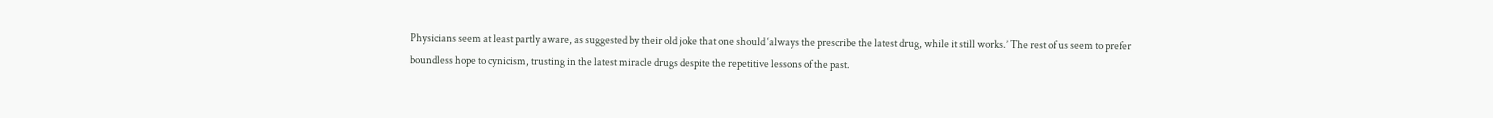Physicians seem at least partly aware, as suggested by their old joke that one should ‘always the prescribe the latest drug, while it still works.’ The rest of us seem to prefer boundless hope to cynicism, trusting in the latest miracle drugs despite the repetitive lessons of the past.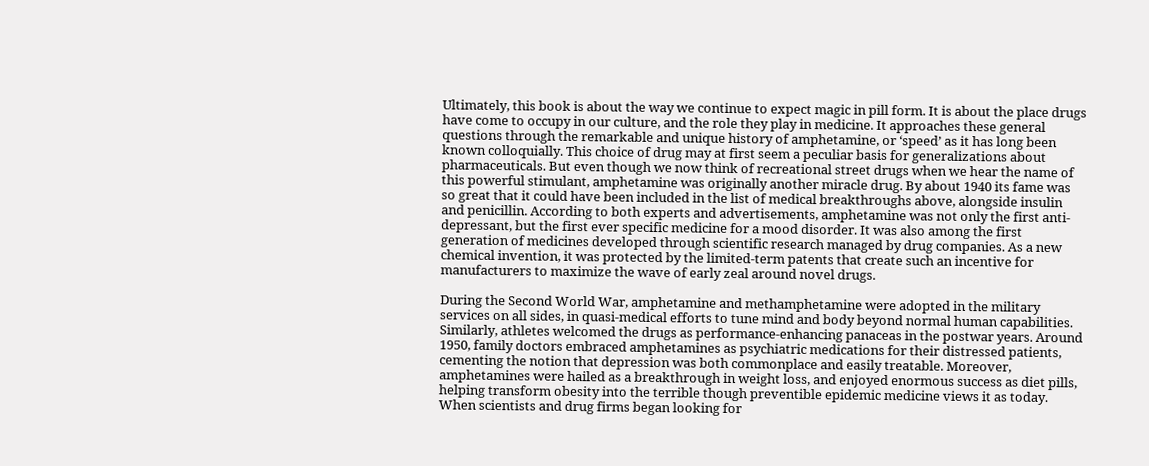Ultimately, this book is about the way we continue to expect magic in pill form. It is about the place drugs have come to occupy in our culture, and the role they play in medicine. It approaches these general questions through the remarkable and unique history of amphetamine, or ‘speed’ as it has long been known colloquially. This choice of drug may at first seem a peculiar basis for generalizations about pharmaceuticals. But even though we now think of recreational street drugs when we hear the name of this powerful stimulant, amphetamine was originally another miracle drug. By about 1940 its fame was so great that it could have been included in the list of medical breakthroughs above, alongside insulin and penicillin. According to both experts and advertisements, amphetamine was not only the first anti-depressant, but the first ever specific medicine for a mood disorder. It was also among the first generation of medicines developed through scientific research managed by drug companies. As a new chemical invention, it was protected by the limited-term patents that create such an incentive for manufacturers to maximize the wave of early zeal around novel drugs.

During the Second World War, amphetamine and methamphetamine were adopted in the military services on all sides, in quasi-medical efforts to tune mind and body beyond normal human capabilities. Similarly, athletes welcomed the drugs as performance-enhancing panaceas in the postwar years. Around 1950, family doctors embraced amphetamines as psychiatric medications for their distressed patients, cementing the notion that depression was both commonplace and easily treatable. Moreover, amphetamines were hailed as a breakthrough in weight loss, and enjoyed enormous success as diet pills, helping transform obesity into the terrible though preventible epidemic medicine views it as today. When scientists and drug firms began looking for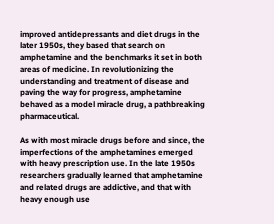improved antidepressants and diet drugs in the later 1950s, they based that search on amphetamine and the benchmarks it set in both areas of medicine. In revolutionizing the understanding and treatment of disease and paving the way for progress, amphetamine behaved as a model miracle drug, a pathbreaking pharmaceutical.

As with most miracle drugs before and since, the imperfections of the amphetamines emerged with heavy prescription use. In the late 1950s researchers gradually learned that amphetamine and related drugs are addictive, and that with heavy enough use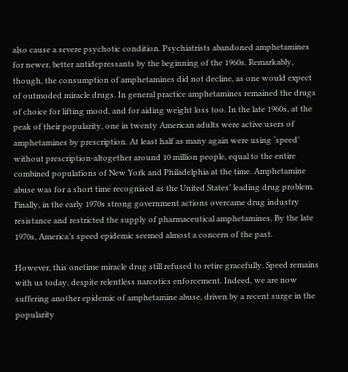also cause a severe psychotic condition. Psychiatrists abandoned amphetamines for newer, better antidepressants by the beginning of the 1960s. Remarkably, though, the consumption of amphetamines did not decline, as one would expect of outmoded miracle drugs. In general practice amphetamines remained the drugs of choice for lifting mood, and for aiding weight loss too. In the late 1960s, at the peak of their popularity, one in twenty American adults were active users of amphetamines by prescription. At least half as many again were using ‘speed’ without prescription-altogether around 10 million people, equal to the entire combined populations of New York and Philadelphia at the time. Amphetamine abuse was for a short time recognised as the United States’ leading drug problem. Finally, in the early 1970s strong government actions overcame drug industry resistance and restricted the supply of pharmaceutical amphetamines. By the late 1970s, America’s speed epidemic seemed almost a concern of the past.

However, this onetime miracle drug still refused to retire gracefully. Speed remains with us today, despite relentless narcotics enforcement. Indeed, we are now suffering another epidemic of amphetamine abuse, driven by a recent surge in the popularity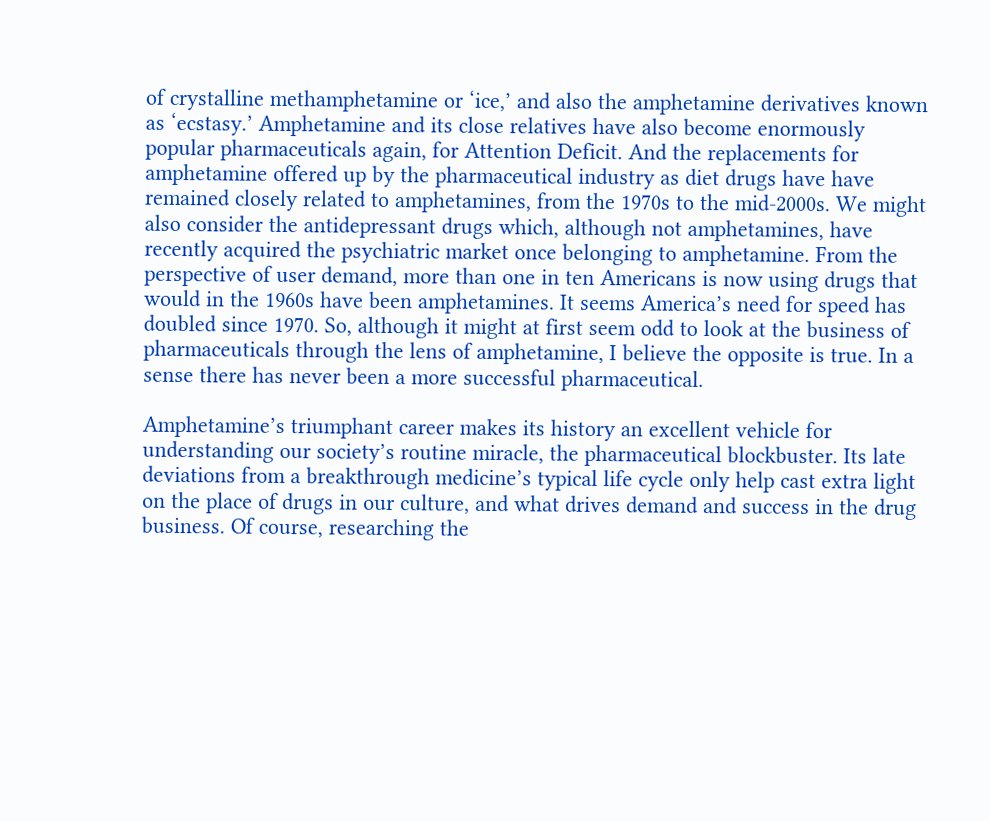of crystalline methamphetamine or ‘ice,’ and also the amphetamine derivatives known as ‘ecstasy.’ Amphetamine and its close relatives have also become enormously popular pharmaceuticals again, for Attention Deficit. And the replacements for amphetamine offered up by the pharmaceutical industry as diet drugs have have remained closely related to amphetamines, from the 1970s to the mid-2000s. We might also consider the antidepressant drugs which, although not amphetamines, have recently acquired the psychiatric market once belonging to amphetamine. From the perspective of user demand, more than one in ten Americans is now using drugs that would in the 1960s have been amphetamines. It seems America’s need for speed has doubled since 1970. So, although it might at first seem odd to look at the business of pharmaceuticals through the lens of amphetamine, I believe the opposite is true. In a sense there has never been a more successful pharmaceutical.

Amphetamine’s triumphant career makes its history an excellent vehicle for understanding our society’s routine miracle, the pharmaceutical blockbuster. Its late deviations from a breakthrough medicine’s typical life cycle only help cast extra light on the place of drugs in our culture, and what drives demand and success in the drug business. Of course, researching the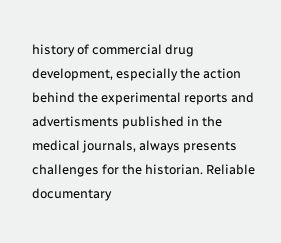history of commercial drug development, especially the action behind the experimental reports and advertisments published in the medical journals, always presents challenges for the historian. Reliable documentary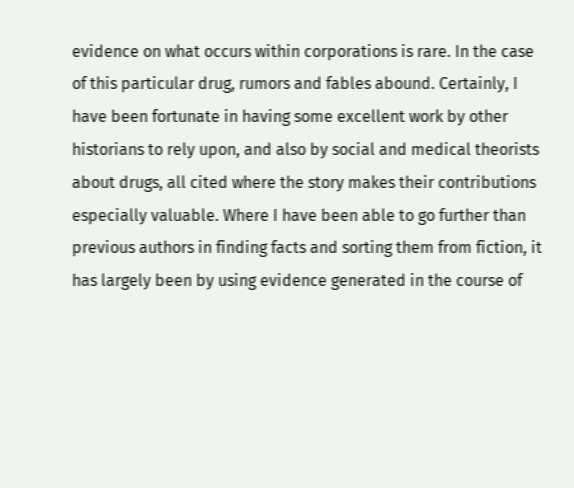evidence on what occurs within corporations is rare. In the case of this particular drug, rumors and fables abound. Certainly, I have been fortunate in having some excellent work by other historians to rely upon, and also by social and medical theorists about drugs, all cited where the story makes their contributions especially valuable. Where I have been able to go further than previous authors in finding facts and sorting them from fiction, it has largely been by using evidence generated in the course of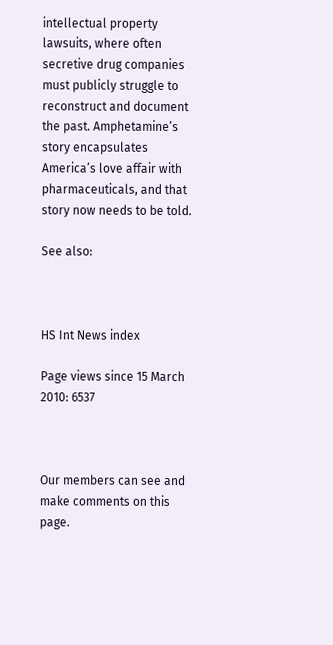intellectual property lawsuits, where often secretive drug companies must publicly struggle to reconstruct and document the past. Amphetamine’s story encapsulates America’s love affair with pharmaceuticals, and that story now needs to be told.

See also:



HS Int News index

Page views since 15 March 2010: 6537



Our members can see and make comments on this page.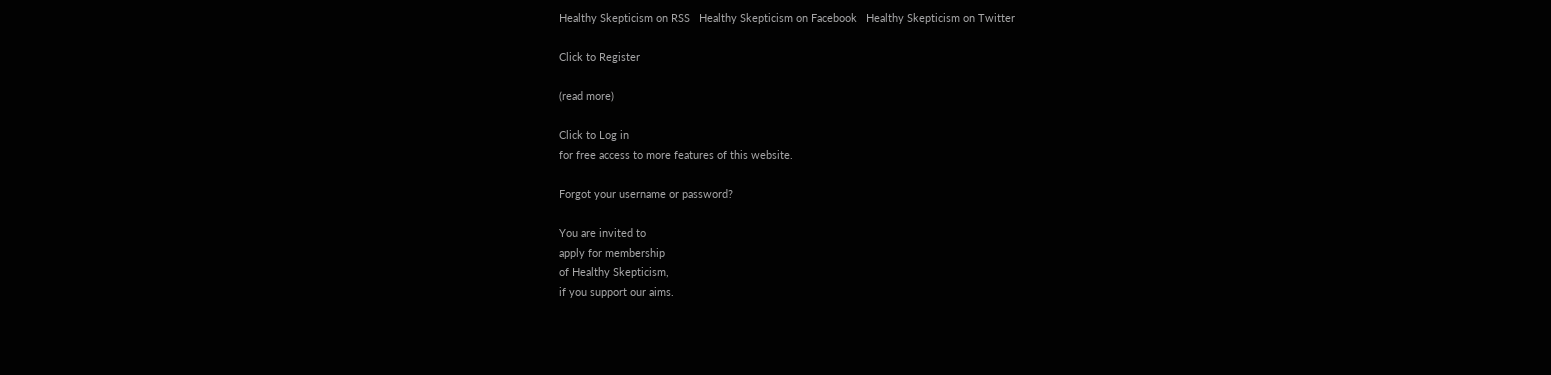Healthy Skepticism on RSS   Healthy Skepticism on Facebook   Healthy Skepticism on Twitter

Click to Register

(read more)

Click to Log in
for free access to more features of this website.

Forgot your username or password?

You are invited to
apply for membership
of Healthy Skepticism,
if you support our aims.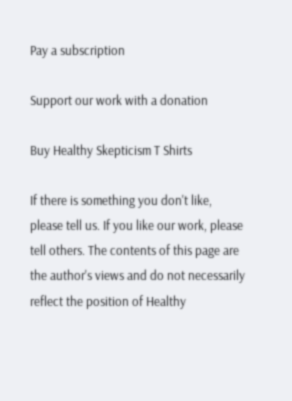Pay a subscription

Support our work with a donation

Buy Healthy Skepticism T Shirts

If there is something you don't like, please tell us. If you like our work, please tell others. The contents of this page are the author's views and do not necessarily reflect the position of Healthy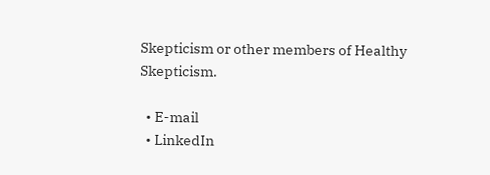Skepticism or other members of Healthy Skepticism.

  • E-mail
  • LinkedIn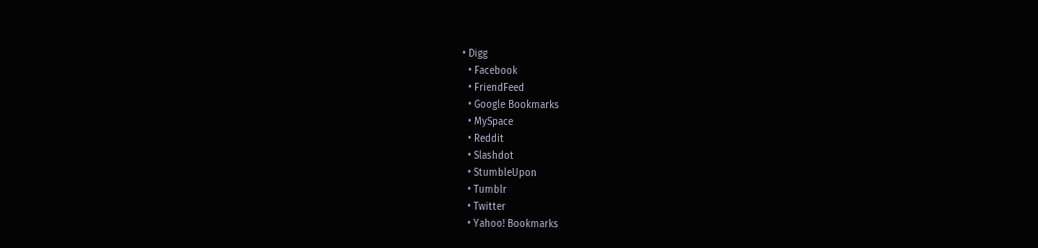• Digg
  • Facebook
  • FriendFeed
  • Google Bookmarks
  • MySpace
  • Reddit
  • Slashdot
  • StumbleUpon
  • Tumblr
  • Twitter
  • Yahoo! Bookmarks